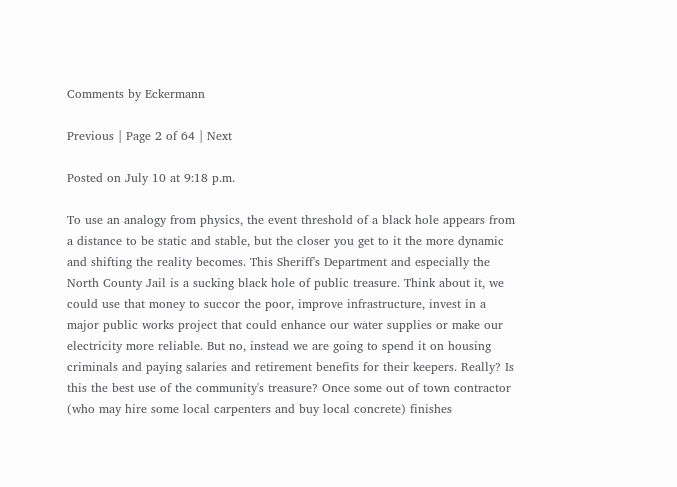Comments by Eckermann

Previous | Page 2 of 64 | Next

Posted on July 10 at 9:18 p.m.

To use an analogy from physics, the event threshold of a black hole appears from a distance to be static and stable, but the closer you get to it the more dynamic and shifting the reality becomes. This Sheriff's Department and especially the North County Jail is a sucking black hole of public treasure. Think about it, we could use that money to succor the poor, improve infrastructure, invest in a major public works project that could enhance our water supplies or make our electricity more reliable. But no, instead we are going to spend it on housing criminals and paying salaries and retirement benefits for their keepers. Really? Is this the best use of the community's treasure? Once some out of town contractor (who may hire some local carpenters and buy local concrete) finishes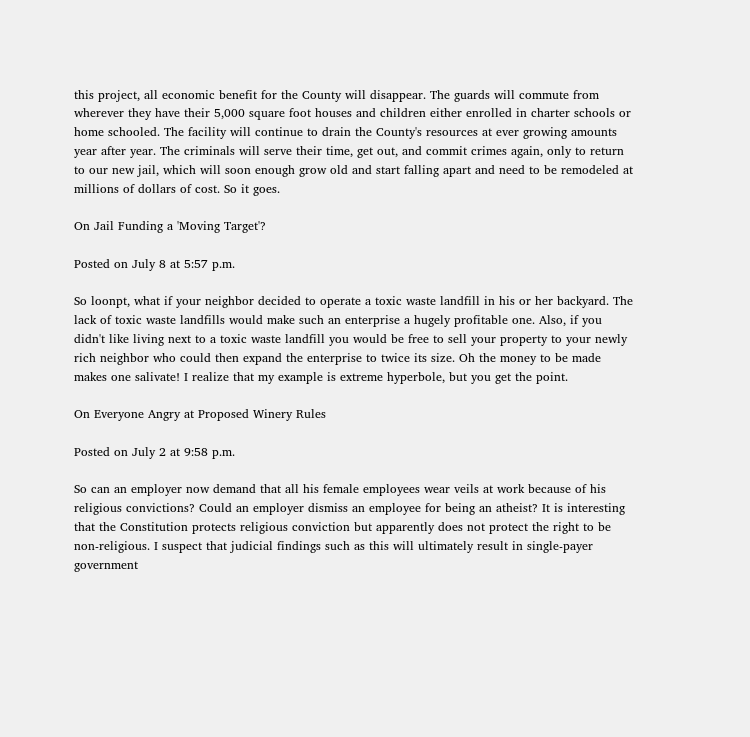this project, all economic benefit for the County will disappear. The guards will commute from wherever they have their 5,000 square foot houses and children either enrolled in charter schools or home schooled. The facility will continue to drain the County's resources at ever growing amounts year after year. The criminals will serve their time, get out, and commit crimes again, only to return to our new jail, which will soon enough grow old and start falling apart and need to be remodeled at millions of dollars of cost. So it goes.

On Jail Funding a 'Moving Target'?

Posted on July 8 at 5:57 p.m.

So loonpt, what if your neighbor decided to operate a toxic waste landfill in his or her backyard. The lack of toxic waste landfills would make such an enterprise a hugely profitable one. Also, if you didn't like living next to a toxic waste landfill you would be free to sell your property to your newly rich neighbor who could then expand the enterprise to twice its size. Oh the money to be made makes one salivate! I realize that my example is extreme hyperbole, but you get the point.

On Everyone Angry at Proposed Winery Rules

Posted on July 2 at 9:58 p.m.

So can an employer now demand that all his female employees wear veils at work because of his religious convictions? Could an employer dismiss an employee for being an atheist? It is interesting that the Constitution protects religious conviction but apparently does not protect the right to be non-religious. I suspect that judicial findings such as this will ultimately result in single-payer government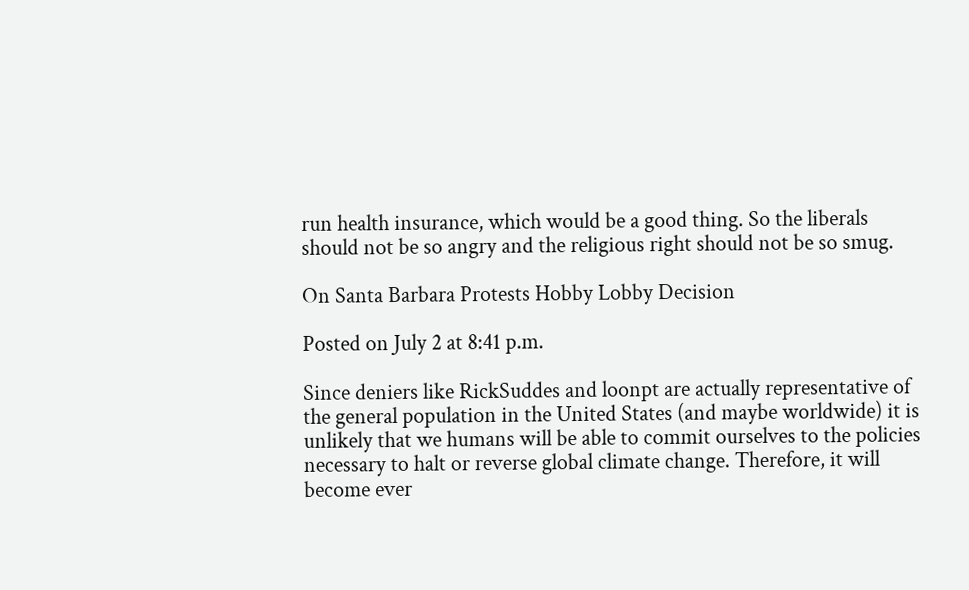run health insurance, which would be a good thing. So the liberals should not be so angry and the religious right should not be so smug.

On Santa Barbara Protests Hobby Lobby Decision

Posted on July 2 at 8:41 p.m.

Since deniers like RickSuddes and loonpt are actually representative of the general population in the United States (and maybe worldwide) it is unlikely that we humans will be able to commit ourselves to the policies necessary to halt or reverse global climate change. Therefore, it will become ever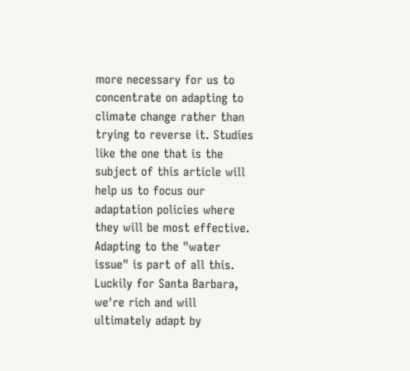more necessary for us to concentrate on adapting to climate change rather than trying to reverse it. Studies like the one that is the subject of this article will help us to focus our adaptation policies where they will be most effective. Adapting to the "water issue" is part of all this. Luckily for Santa Barbara, we're rich and will ultimately adapt by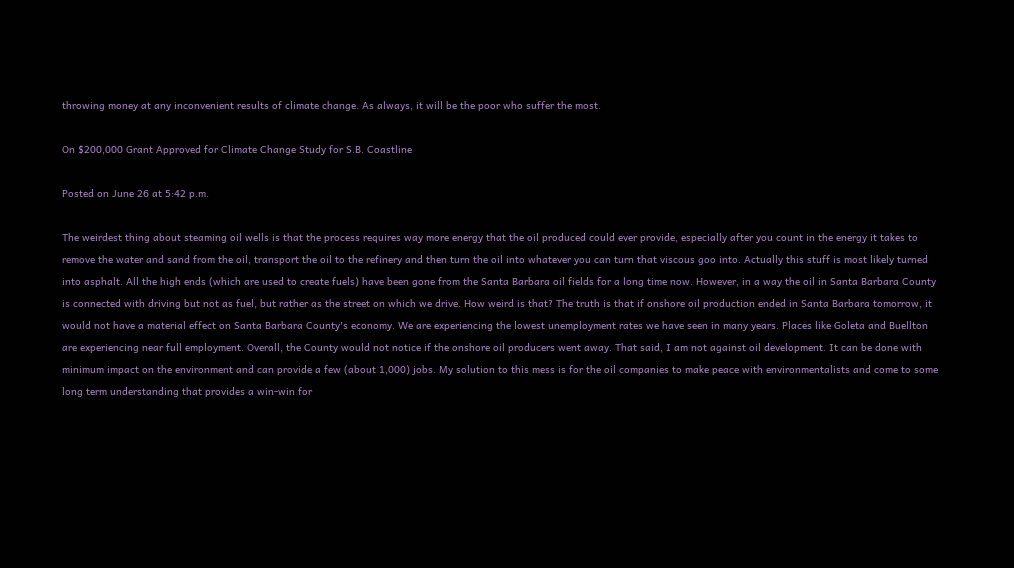throwing money at any inconvenient results of climate change. As always, it will be the poor who suffer the most.

On $200,000 Grant Approved for Climate Change Study for S.B. Coastline

Posted on June 26 at 5:42 p.m.

The weirdest thing about steaming oil wells is that the process requires way more energy that the oil produced could ever provide, especially after you count in the energy it takes to remove the water and sand from the oil, transport the oil to the refinery and then turn the oil into whatever you can turn that viscous goo into. Actually this stuff is most likely turned into asphalt. All the high ends (which are used to create fuels) have been gone from the Santa Barbara oil fields for a long time now. However, in a way the oil in Santa Barbara County is connected with driving but not as fuel, but rather as the street on which we drive. How weird is that? The truth is that if onshore oil production ended in Santa Barbara tomorrow, it would not have a material effect on Santa Barbara County's economy. We are experiencing the lowest unemployment rates we have seen in many years. Places like Goleta and Buellton are experiencing near full employment. Overall, the County would not notice if the onshore oil producers went away. That said, I am not against oil development. It can be done with minimum impact on the environment and can provide a few (about 1,000) jobs. My solution to this mess is for the oil companies to make peace with environmentalists and come to some long term understanding that provides a win-win for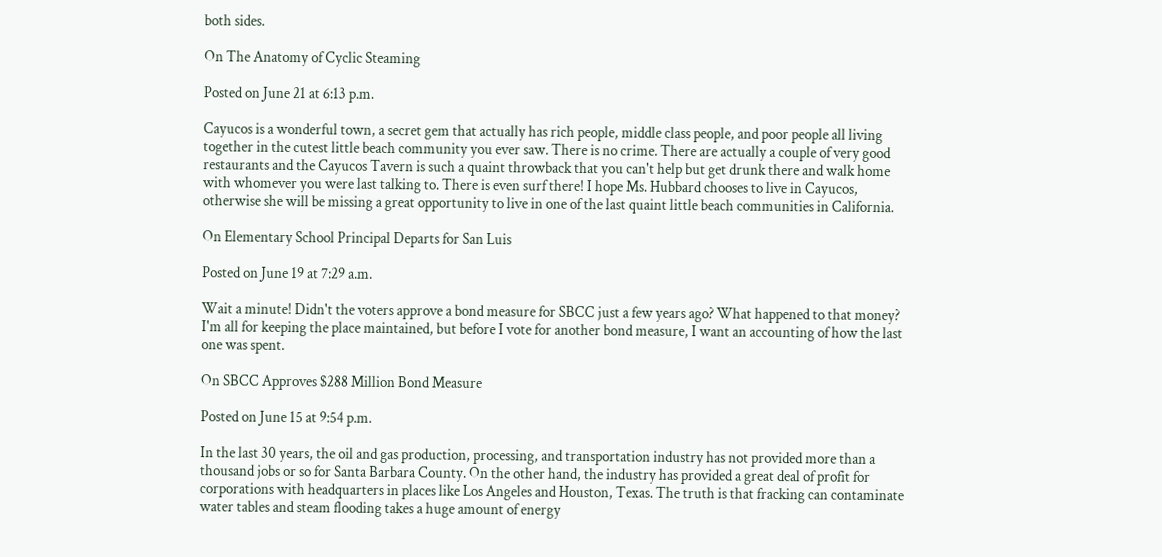both sides.

On The Anatomy of Cyclic Steaming

Posted on June 21 at 6:13 p.m.

Cayucos is a wonderful town, a secret gem that actually has rich people, middle class people, and poor people all living together in the cutest little beach community you ever saw. There is no crime. There are actually a couple of very good restaurants and the Cayucos Tavern is such a quaint throwback that you can't help but get drunk there and walk home with whomever you were last talking to. There is even surf there! I hope Ms. Hubbard chooses to live in Cayucos, otherwise she will be missing a great opportunity to live in one of the last quaint little beach communities in California.

On Elementary School Principal Departs for San Luis

Posted on June 19 at 7:29 a.m.

Wait a minute! Didn't the voters approve a bond measure for SBCC just a few years ago? What happened to that money? I'm all for keeping the place maintained, but before I vote for another bond measure, I want an accounting of how the last one was spent.

On SBCC Approves $288 Million Bond Measure

Posted on June 15 at 9:54 p.m.

In the last 30 years, the oil and gas production, processing, and transportation industry has not provided more than a thousand jobs or so for Santa Barbara County. On the other hand, the industry has provided a great deal of profit for corporations with headquarters in places like Los Angeles and Houston, Texas. The truth is that fracking can contaminate water tables and steam flooding takes a huge amount of energy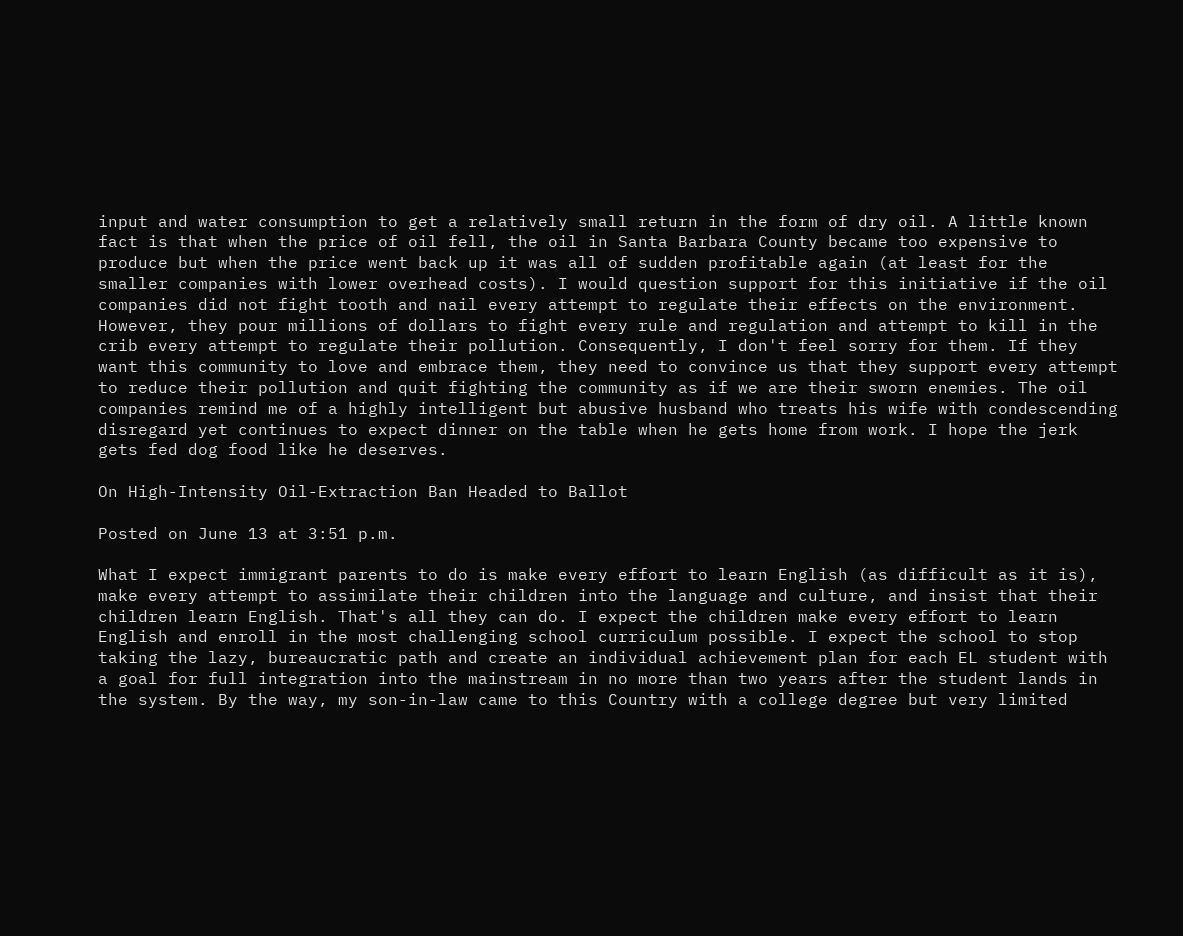input and water consumption to get a relatively small return in the form of dry oil. A little known fact is that when the price of oil fell, the oil in Santa Barbara County became too expensive to produce but when the price went back up it was all of sudden profitable again (at least for the smaller companies with lower overhead costs). I would question support for this initiative if the oil companies did not fight tooth and nail every attempt to regulate their effects on the environment. However, they pour millions of dollars to fight every rule and regulation and attempt to kill in the crib every attempt to regulate their pollution. Consequently, I don't feel sorry for them. If they want this community to love and embrace them, they need to convince us that they support every attempt to reduce their pollution and quit fighting the community as if we are their sworn enemies. The oil companies remind me of a highly intelligent but abusive husband who treats his wife with condescending disregard yet continues to expect dinner on the table when he gets home from work. I hope the jerk gets fed dog food like he deserves.

On High-Intensity Oil-Extraction Ban Headed to Ballot

Posted on June 13 at 3:51 p.m.

What I expect immigrant parents to do is make every effort to learn English (as difficult as it is), make every attempt to assimilate their children into the language and culture, and insist that their children learn English. That's all they can do. I expect the children make every effort to learn English and enroll in the most challenging school curriculum possible. I expect the school to stop taking the lazy, bureaucratic path and create an individual achievement plan for each EL student with a goal for full integration into the mainstream in no more than two years after the student lands in the system. By the way, my son-in-law came to this Country with a college degree but very limited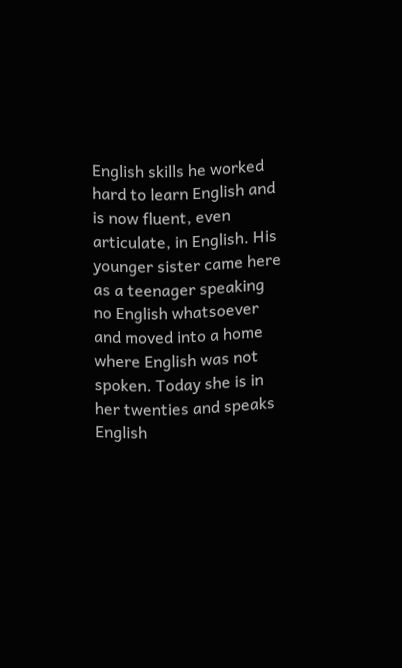English skills he worked hard to learn English and is now fluent, even articulate, in English. His younger sister came here as a teenager speaking no English whatsoever and moved into a home where English was not spoken. Today she is in her twenties and speaks English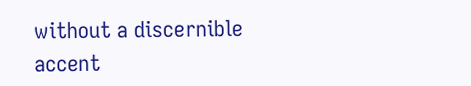without a discernible accent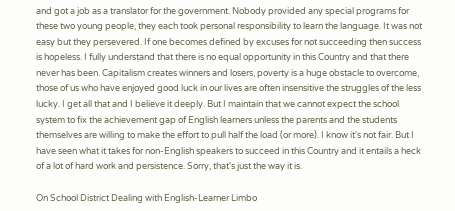and got a job as a translator for the government. Nobody provided any special programs for these two young people, they each took personal responsibility to learn the language. It was not easy but they persevered. If one becomes defined by excuses for not succeeding then success is hopeless. I fully understand that there is no equal opportunity in this Country and that there never has been. Capitalism creates winners and losers, poverty is a huge obstacle to overcome, those of us who have enjoyed good luck in our lives are often insensitive the struggles of the less lucky. I get all that and I believe it deeply. But I maintain that we cannot expect the school system to fix the achievement gap of English learners unless the parents and the students themselves are willing to make the effort to pull half the load (or more). I know it's not fair. But I have seen what it takes for non-English speakers to succeed in this Country and it entails a heck of a lot of hard work and persistence. Sorry, that's just the way it is.

On School District Dealing with English-Learner Limbo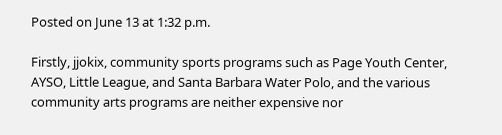Posted on June 13 at 1:32 p.m.

Firstly, jjokix, community sports programs such as Page Youth Center, AYSO, Little League, and Santa Barbara Water Polo, and the various community arts programs are neither expensive nor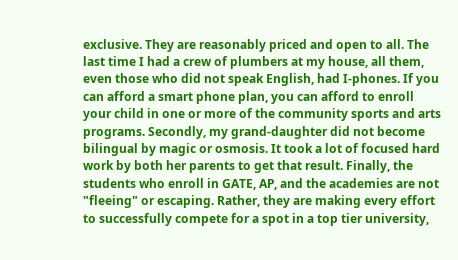exclusive. They are reasonably priced and open to all. The last time I had a crew of plumbers at my house, all them, even those who did not speak English, had I-phones. If you can afford a smart phone plan, you can afford to enroll your child in one or more of the community sports and arts programs. Secondly, my grand-daughter did not become bilingual by magic or osmosis. It took a lot of focused hard work by both her parents to get that result. Finally, the students who enroll in GATE, AP, and the academies are not "fleeing" or escaping. Rather, they are making every effort to successfully compete for a spot in a top tier university,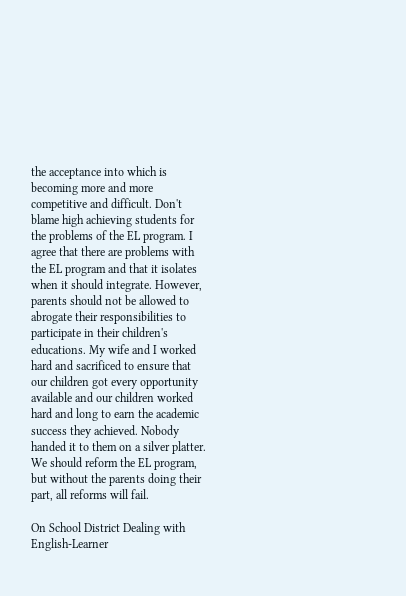the acceptance into which is becoming more and more competitive and difficult. Don't blame high achieving students for the problems of the EL program. I agree that there are problems with the EL program and that it isolates when it should integrate. However, parents should not be allowed to abrogate their responsibilities to participate in their children's educations. My wife and I worked hard and sacrificed to ensure that our children got every opportunity available and our children worked hard and long to earn the academic success they achieved. Nobody handed it to them on a silver platter. We should reform the EL program, but without the parents doing their part, all reforms will fail.

On School District Dealing with English-Learner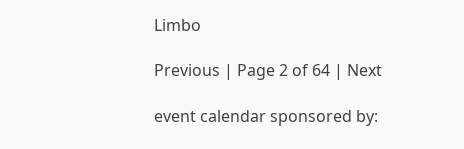Limbo

Previous | Page 2 of 64 | Next

event calendar sponsored by: